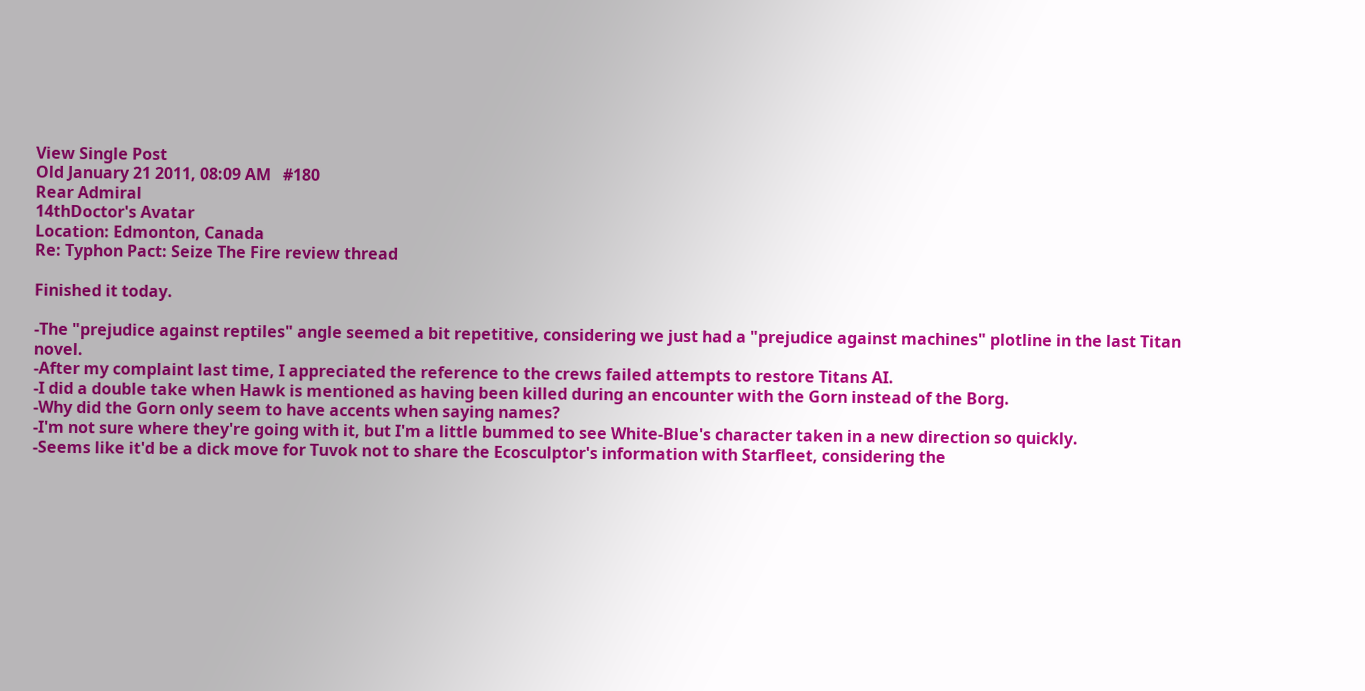View Single Post
Old January 21 2011, 08:09 AM   #180
Rear Admiral
14thDoctor's Avatar
Location: Edmonton, Canada
Re: Typhon Pact: Seize The Fire review thread

Finished it today.

-The "prejudice against reptiles" angle seemed a bit repetitive, considering we just had a "prejudice against machines" plotline in the last Titan novel.
-After my complaint last time, I appreciated the reference to the crews failed attempts to restore Titans AI.
-I did a double take when Hawk is mentioned as having been killed during an encounter with the Gorn instead of the Borg.
-Why did the Gorn only seem to have accents when saying names?
-I'm not sure where they're going with it, but I'm a little bummed to see White-Blue's character taken in a new direction so quickly.
-Seems like it'd be a dick move for Tuvok not to share the Ecosculptor's information with Starfleet, considering the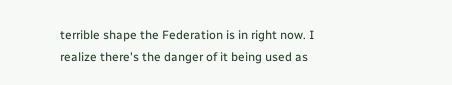terrible shape the Federation is in right now. I realize there's the danger of it being used as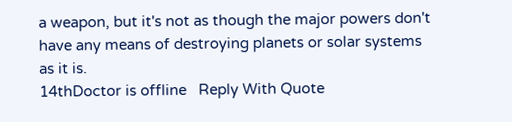a weapon, but it's not as though the major powers don't have any means of destroying planets or solar systems as it is.
14thDoctor is offline   Reply With Quote